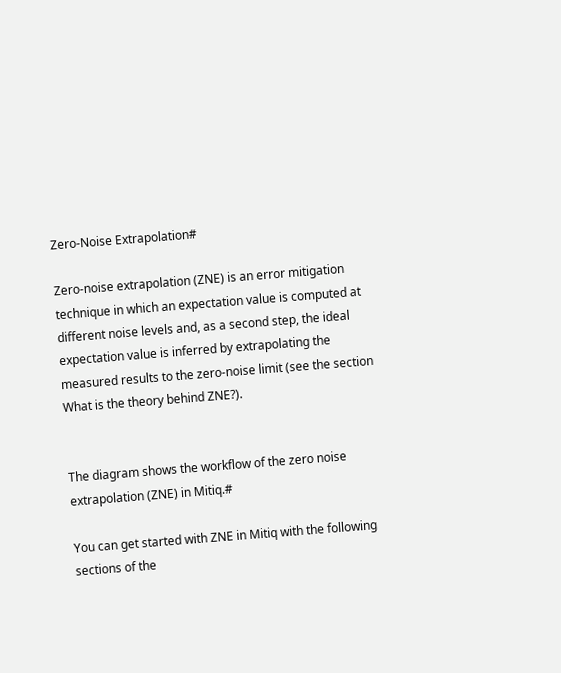Zero-Noise Extrapolation#

Zero-noise extrapolation (ZNE) is an error mitigation technique in which an expectation value is computed at different noise levels and, as a second step, the ideal expectation value is inferred by extrapolating the measured results to the zero-noise limit (see the section What is the theory behind ZNE?).


The diagram shows the workflow of the zero noise extrapolation (ZNE) in Mitiq.#

You can get started with ZNE in Mitiq with the following sections of the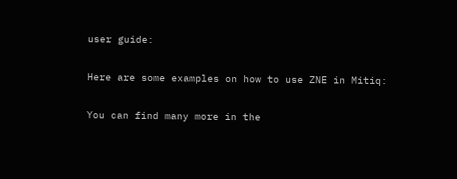user guide:

Here are some examples on how to use ZNE in Mitiq:

You can find many more in the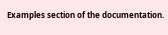Examples section of the documentation.